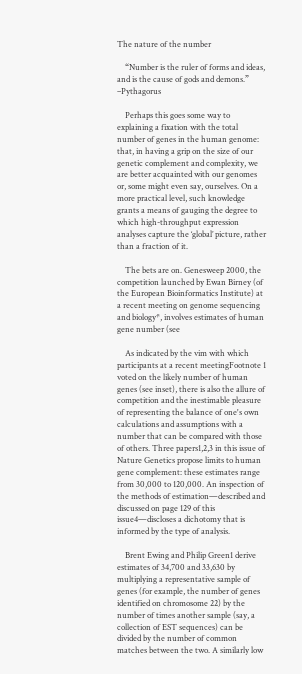The nature of the number

    “Number is the ruler of forms and ideas, and is the cause of gods and demons.” –Pythagorus

    Perhaps this goes some way to explaining a fixation with the total number of genes in the human genome: that, in having a grip on the size of our genetic complement and complexity, we are better acquainted with our genomes or, some might even say, ourselves. On a more practical level, such knowledge grants a means of gauging the degree to which high-throughput expression analyses capture the ‘global’ picture, rather than a fraction of it.

    The bets are on. Genesweep 2000, the competition launched by Ewan Birney (of the European Bioinformatics Institute) at a recent meeting on genome sequencing and biology*, involves estimates of human gene number (see

    As indicated by the vim with which participants at a recent meetingFootnote 1 voted on the likely number of human genes (see inset), there is also the allure of competition and the inestimable pleasure of representing the balance of one's own calculations and assumptions with a number that can be compared with those of others. Three papers1,2,3 in this issue of Nature Genetics propose limits to human gene complement: these estimates range from 30,000 to 120,000. An inspection of the methods of estimation—described and discussed on page 129 of this issue4—discloses a dichotomy that is informed by the type of analysis.

    Brent Ewing and Philip Green1 derive estimates of 34,700 and 33,630 by multiplying a representative sample of genes (for example, the number of genes identified on chromosome 22) by the number of times another sample (say, a collection of EST sequences) can be divided by the number of common matches between the two. A similarly low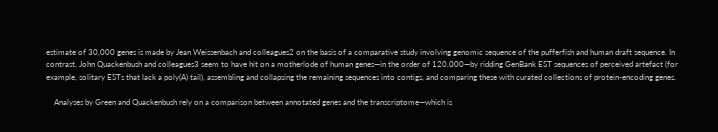estimate of 30,000 genes is made by Jean Weissenbach and colleagues2 on the basis of a comparative study involving genomic sequence of the pufferfish and human draft sequence. In contrast, John Quackenbush and colleagues3 seem to have hit on a motherlode of human genes—in the order of 120,000—by ridding GenBank EST sequences of perceived artefact (for example, solitary ESTs that lack a poly(A) tail), assembling and collapsing the remaining sequences into contigs, and comparing these with curated collections of protein-encoding genes.

    Analyses by Green and Quackenbush rely on a comparison between annotated genes and the transcriptome—which is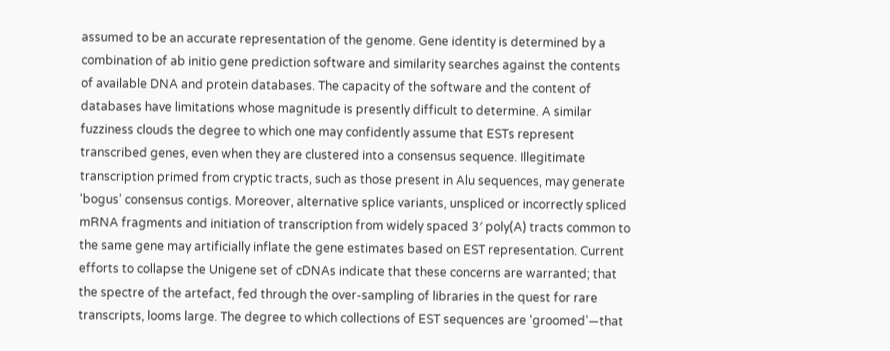assumed to be an accurate representation of the genome. Gene identity is determined by a combination of ab initio gene prediction software and similarity searches against the contents of available DNA and protein databases. The capacity of the software and the content of databases have limitations whose magnitude is presently difficult to determine. A similar fuzziness clouds the degree to which one may confidently assume that ESTs represent transcribed genes, even when they are clustered into a consensus sequence. Illegitimate transcription primed from cryptic tracts, such as those present in Alu sequences, may generate ‘bogus’ consensus contigs. Moreover, alternative splice variants, unspliced or incorrectly spliced mRNA fragments and initiation of transcription from widely spaced 3′ poly(A) tracts common to the same gene may artificially inflate the gene estimates based on EST representation. Current efforts to collapse the Unigene set of cDNAs indicate that these concerns are warranted; that the spectre of the artefact, fed through the over-sampling of libraries in the quest for rare transcripts, looms large. The degree to which collections of EST sequences are ‘groomed’—that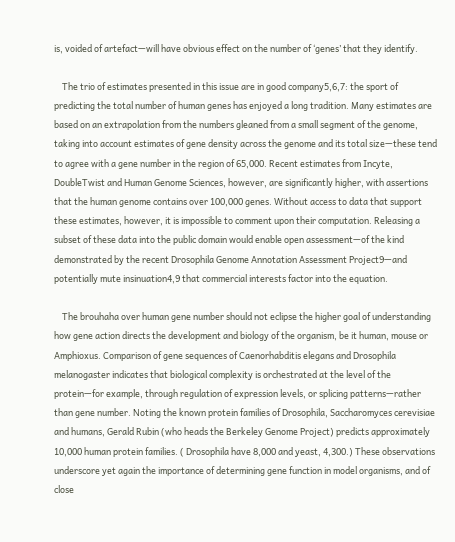is, voided of artefact—will have obvious effect on the number of ‘genes’ that they identify.

    The trio of estimates presented in this issue are in good company5,6,7: the sport of predicting the total number of human genes has enjoyed a long tradition. Many estimates are based on an extrapolation from the numbers gleaned from a small segment of the genome, taking into account estimates of gene density across the genome and its total size—these tend to agree with a gene number in the region of 65,000. Recent estimates from Incyte, DoubleTwist and Human Genome Sciences, however, are significantly higher, with assertions that the human genome contains over 100,000 genes. Without access to data that support these estimates, however, it is impossible to comment upon their computation. Releasing a subset of these data into the public domain would enable open assessment—of the kind demonstrated by the recent Drosophila Genome Annotation Assessment Project9—and potentially mute insinuation4,9 that commercial interests factor into the equation.

    The brouhaha over human gene number should not eclipse the higher goal of understanding how gene action directs the development and biology of the organism, be it human, mouse or Amphioxus. Comparison of gene sequences of Caenorhabditis elegans and Drosophila melanogaster indicates that biological complexity is orchestrated at the level of the protein—for example, through regulation of expression levels, or splicing patterns—rather than gene number. Noting the known protein families of Drosophila, Saccharomyces cerevisiae and humans, Gerald Rubin (who heads the Berkeley Genome Project) predicts approximately 10,000 human protein families. ( Drosophila have 8,000 and yeast, 4,300.) These observations underscore yet again the importance of determining gene function in model organisms, and of close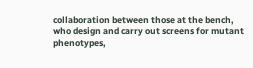collaboration between those at the bench, who design and carry out screens for mutant phenotypes,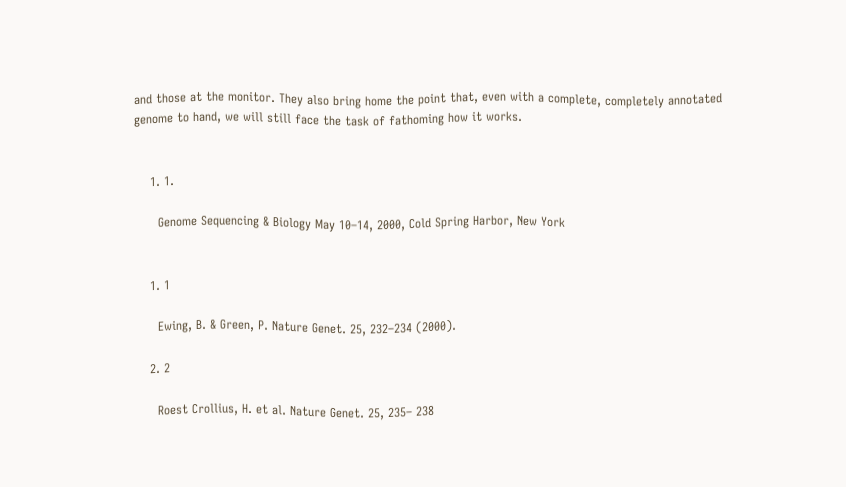and those at the monitor. They also bring home the point that, even with a complete, completely annotated genome to hand, we will still face the task of fathoming how it works.


    1. 1.

      Genome Sequencing & Biology May 10–14, 2000, Cold Spring Harbor, New York


    1. 1

      Ewing, B. & Green, P. Nature Genet. 25, 232–234 (2000).

    2. 2

      Roest Crollius, H. et al. Nature Genet. 25, 235– 238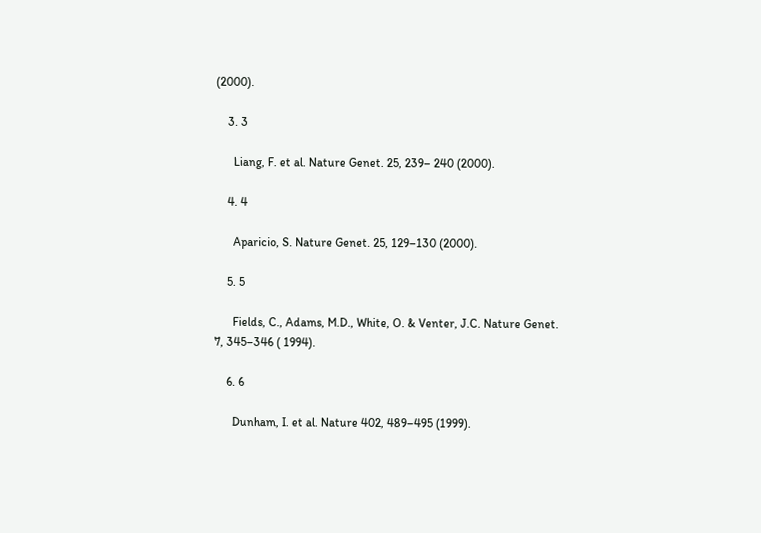(2000).

    3. 3

      Liang, F. et al. Nature Genet. 25, 239– 240 (2000).

    4. 4

      Aparicio, S. Nature Genet. 25, 129–130 (2000).

    5. 5

      Fields, C., Adams, M.D., White, O. & Venter, J.C. Nature Genet. 7, 345–346 ( 1994).

    6. 6

      Dunham, I. et al. Nature 402, 489–495 (1999).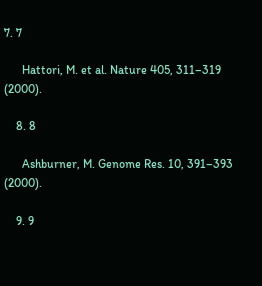7. 7

      Hattori, M. et al. Nature 405, 311–319 (2000).

    8. 8

      Ashburner, M. Genome Res. 10, 391–393 (2000).

    9. 9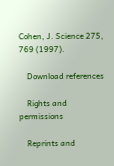Cohen, J. Science 275, 769 (1997).

    Download references

    Rights and permissions

    Reprints and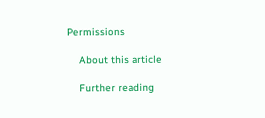Permissions

    About this article

    Further reading